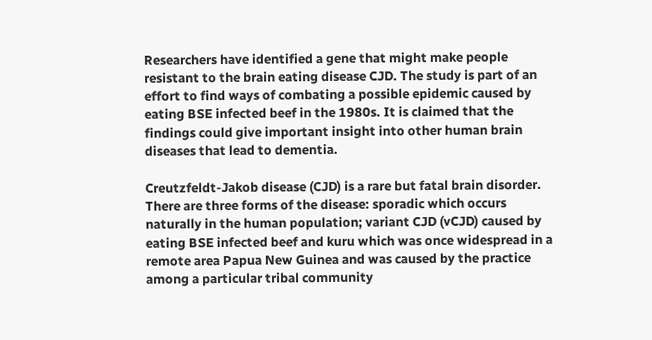Researchers have identified a gene that might make people resistant to the brain eating disease CJD. The study is part of an effort to find ways of combating a possible epidemic caused by eating BSE infected beef in the 1980s. It is claimed that the findings could give important insight into other human brain diseases that lead to dementia.

Creutzfeldt-Jakob disease (CJD) is a rare but fatal brain disorder. There are three forms of the disease: sporadic which occurs naturally in the human population; variant CJD (vCJD) caused by eating BSE infected beef and kuru which was once widespread in a remote area Papua New Guinea and was caused by the practice among a particular tribal community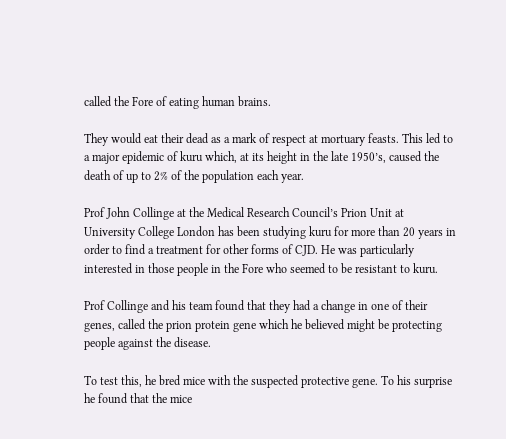called the Fore of eating human brains.

They would eat their dead as a mark of respect at mortuary feasts. This led to a major epidemic of kuru which, at its height in the late 1950’s, caused the death of up to 2% of the population each year.

Prof John Collinge at the Medical Research Council’s Prion Unit at University College London has been studying kuru for more than 20 years in order to find a treatment for other forms of CJD. He was particularly interested in those people in the Fore who seemed to be resistant to kuru.

Prof Collinge and his team found that they had a change in one of their genes, called the prion protein gene which he believed might be protecting people against the disease.

To test this, he bred mice with the suspected protective gene. To his surprise he found that the mice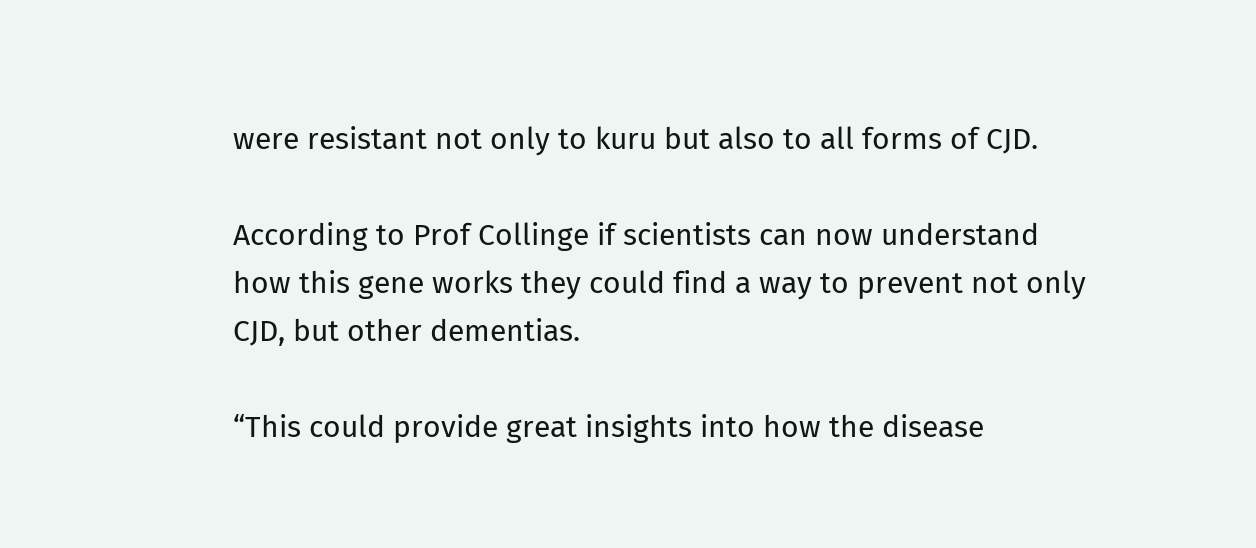were resistant not only to kuru but also to all forms of CJD.

According to Prof Collinge if scientists can now understand how this gene works they could find a way to prevent not only CJD, but other dementias.

“This could provide great insights into how the disease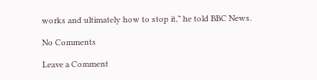works and ultimately how to stop it,” he told BBC News.

No Comments

Leave a Comment